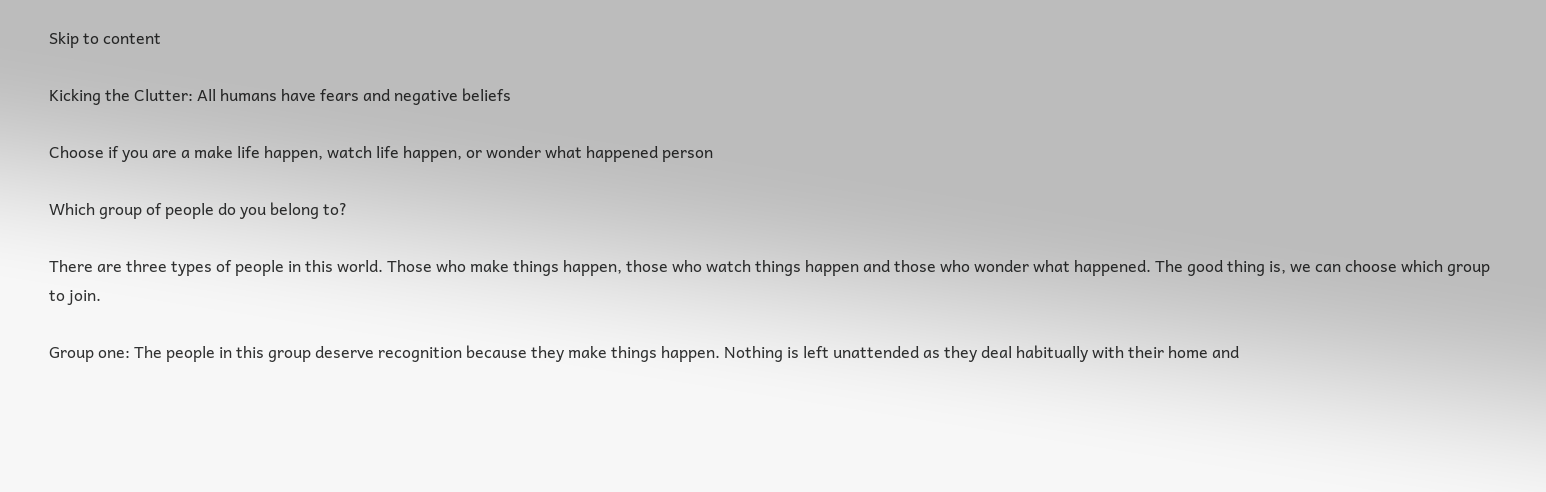Skip to content

Kicking the Clutter: All humans have fears and negative beliefs

Choose if you are a make life happen, watch life happen, or wonder what happened person

Which group of people do you belong to?

There are three types of people in this world. Those who make things happen, those who watch things happen and those who wonder what happened. The good thing is, we can choose which group to join.

Group one: The people in this group deserve recognition because they make things happen. Nothing is left unattended as they deal habitually with their home and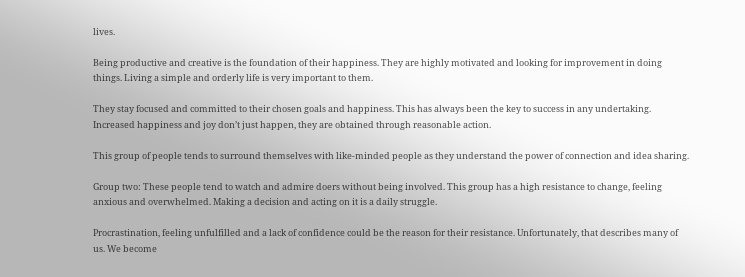lives.

Being productive and creative is the foundation of their happiness. They are highly motivated and looking for improvement in doing things. Living a simple and orderly life is very important to them.

They stay focused and committed to their chosen goals and happiness. This has always been the key to success in any undertaking. Increased happiness and joy don’t just happen, they are obtained through reasonable action.

This group of people tends to surround themselves with like-minded people as they understand the power of connection and idea sharing.

Group two: These people tend to watch and admire doers without being involved. This group has a high resistance to change, feeling anxious and overwhelmed. Making a decision and acting on it is a daily struggle.

Procrastination, feeling unfulfilled and a lack of confidence could be the reason for their resistance. Unfortunately, that describes many of us. We become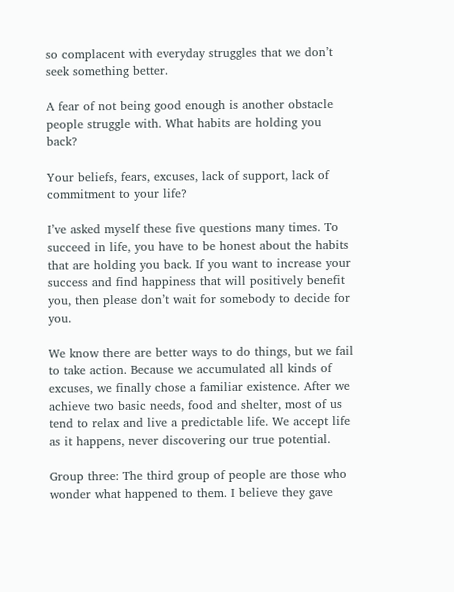so complacent with everyday struggles that we don’t seek something better.

A fear of not being good enough is another obstacle people struggle with. What habits are holding you back?

Your beliefs, fears, excuses, lack of support, lack of commitment to your life?

I’ve asked myself these five questions many times. To succeed in life, you have to be honest about the habits that are holding you back. If you want to increase your success and find happiness that will positively benefit you, then please don’t wait for somebody to decide for you.

We know there are better ways to do things, but we fail to take action. Because we accumulated all kinds of excuses, we finally chose a familiar existence. After we achieve two basic needs, food and shelter, most of us tend to relax and live a predictable life. We accept life as it happens, never discovering our true potential.

Group three: The third group of people are those who wonder what happened to them. I believe they gave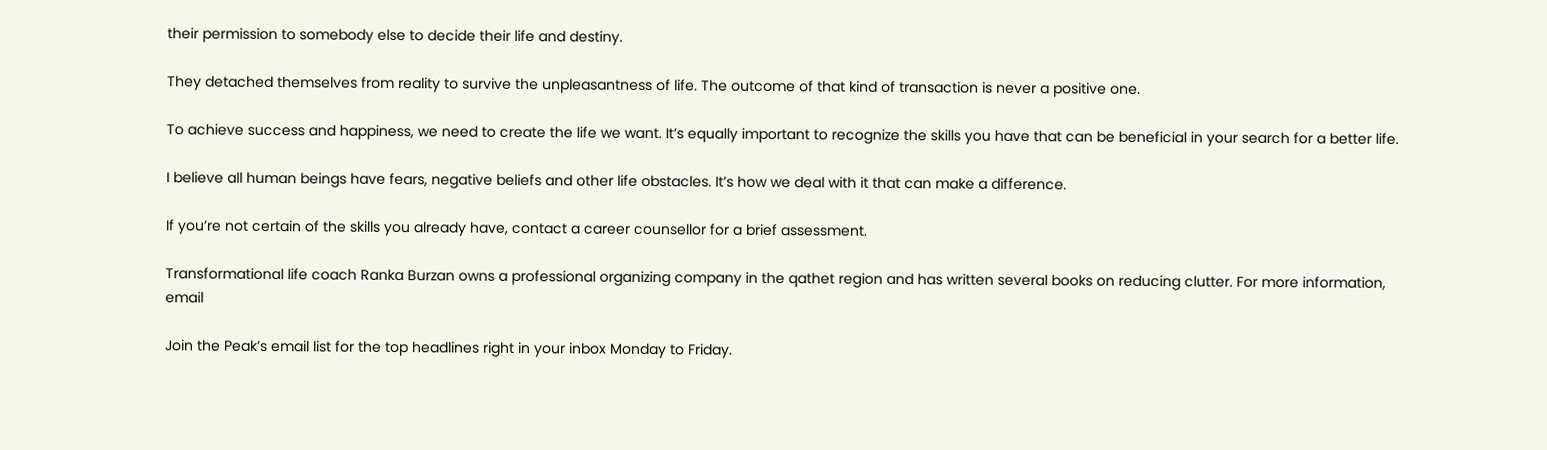their permission to somebody else to decide their life and destiny.

They detached themselves from reality to survive the unpleasantness of life. The outcome of that kind of transaction is never a positive one.

To achieve success and happiness, we need to create the life we want. It’s equally important to recognize the skills you have that can be beneficial in your search for a better life.

I believe all human beings have fears, negative beliefs and other life obstacles. It’s how we deal with it that can make a difference.

If you’re not certain of the skills you already have, contact a career counsellor for a brief assessment.

Transformational life coach Ranka Burzan owns a professional organizing company in the qathet region and has written several books on reducing clutter. For more information, email

Join the Peak’s email list for the top headlines right in your inbox Monday to Friday.